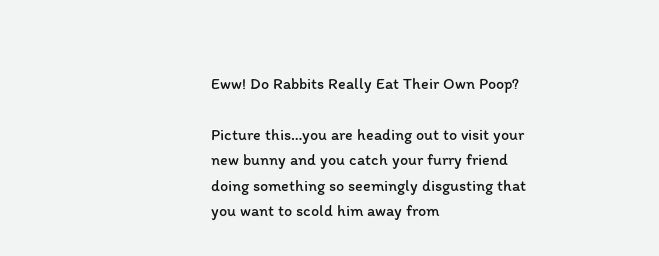Eww! Do Rabbits Really Eat Their Own Poop?

Picture this…you are heading out to visit your new bunny and you catch your furry friend doing something so seemingly disgusting that you want to scold him away from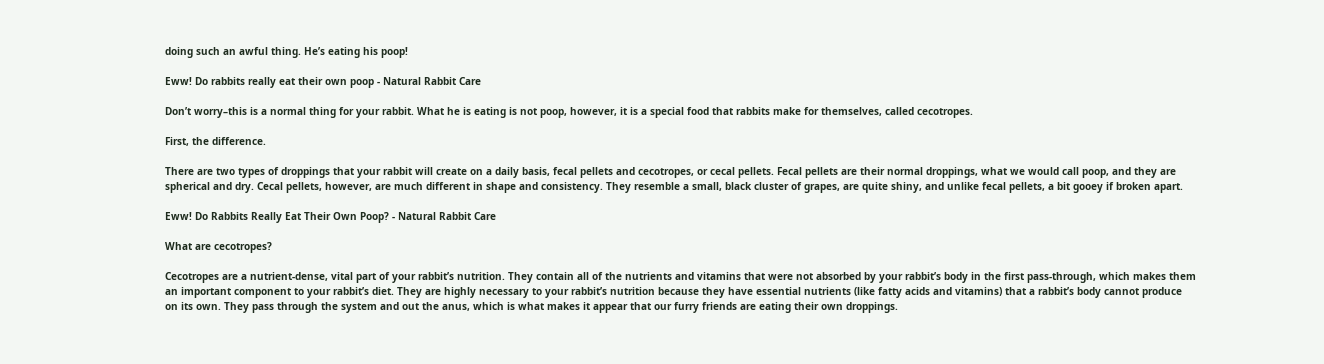doing such an awful thing. He’s eating his poop!

Eww! Do rabbits really eat their own poop - Natural Rabbit Care

Don’t worry–this is a normal thing for your rabbit. What he is eating is not poop, however, it is a special food that rabbits make for themselves, called cecotropes.

First, the difference.

There are two types of droppings that your rabbit will create on a daily basis, fecal pellets and cecotropes, or cecal pellets. Fecal pellets are their normal droppings, what we would call poop, and they are spherical and dry. Cecal pellets, however, are much different in shape and consistency. They resemble a small, black cluster of grapes, are quite shiny, and unlike fecal pellets, a bit gooey if broken apart.

Eww! Do Rabbits Really Eat Their Own Poop? - Natural Rabbit Care

What are cecotropes?

Cecotropes are a nutrient-dense, vital part of your rabbit’s nutrition. They contain all of the nutrients and vitamins that were not absorbed by your rabbit’s body in the first pass-through, which makes them an important component to your rabbit’s diet. They are highly necessary to your rabbit’s nutrition because they have essential nutrients (like fatty acids and vitamins) that a rabbit’s body cannot produce on its own. They pass through the system and out the anus, which is what makes it appear that our furry friends are eating their own droppings.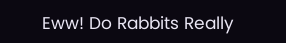Eww! Do Rabbits Really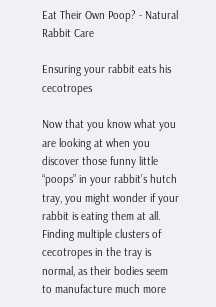Eat Their Own Poop? - Natural Rabbit Care

Ensuring your rabbit eats his cecotropes

Now that you know what you are looking at when you discover those funny little “poops” in your rabbit’s hutch tray, you might wonder if your rabbit is eating them at all. Finding multiple clusters of cecotropes in the tray is normal, as their bodies seem to manufacture much more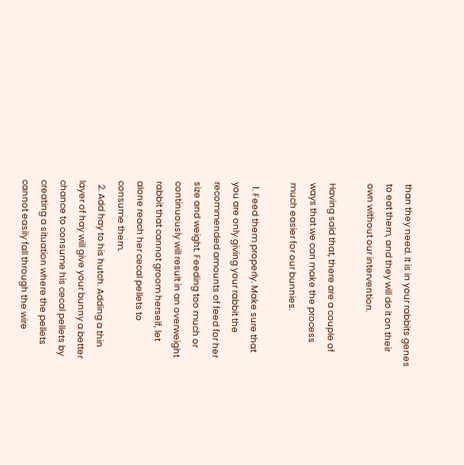than they need. It is in your rabbits genes to eat them, and they will do it on their own without our intervention.

Having said that, there are a couple of ways that we can make the process much easier for our bunnies.

  1. Feed them properly. Make sure that you are only giving your rabbit the recommended amounts of feed for her size and weight. Feeding too much or continuously will result in an overweight rabbit that cannot groom herself, let alone reach her cecal pellets to consume them.
  2. Add hay to his hutch. Adding a thin layer of hay will give your bunny a better chance to consume his cecal pellets by creating a situation where the pellets cannot easily fall through the wire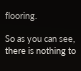flooring.

So as you can see, there is nothing to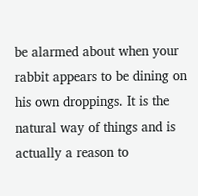be alarmed about when your rabbit appears to be dining on his own droppings. It is the natural way of things and is actually a reason to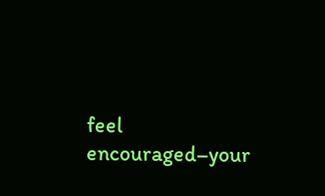feel encouraged–your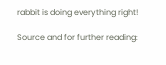rabbit is doing everything right!

Source and for further reading: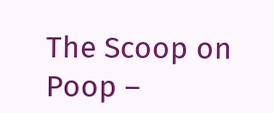The Scoop on Poop –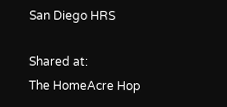San Diego HRS

Shared at:
The HomeAcre Hop